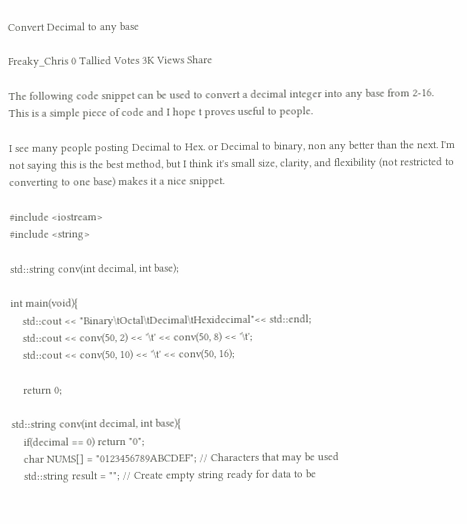Convert Decimal to any base

Freaky_Chris 0 Tallied Votes 3K Views Share

The following code snippet can be used to convert a decimal integer into any base from 2-16. This is a simple piece of code and I hope t proves useful to people.

I see many people posting Decimal to Hex. or Decimal to binary, non any better than the next. I'm not saying this is the best method, but I think it's small size, clarity, and flexibility (not restricted to converting to one base) makes it a nice snippet.

#include <iostream>
#include <string>

std::string conv(int decimal, int base);

int main(void){
    std::cout << "Binary\tOctal\tDecimal\tHexidecimal"<< std::endl;
    std::cout << conv(50, 2) << '\t' << conv(50, 8) << '\t';
    std::cout << conv(50, 10) << '\t' << conv(50, 16);

    return 0;

std::string conv(int decimal, int base){
    if(decimal == 0) return "0";
    char NUMS[] = "0123456789ABCDEF"; // Characters that may be used
    std::string result = ""; // Create empty string ready for data to be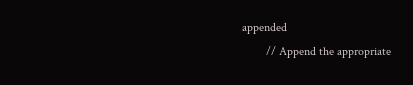appended
        // Append the appropriate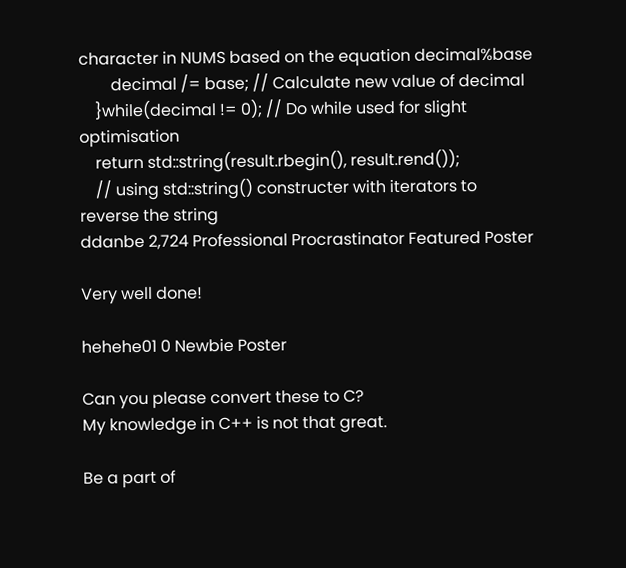character in NUMS based on the equation decimal%base
        decimal /= base; // Calculate new value of decimal
    }while(decimal != 0); // Do while used for slight optimisation
    return std::string(result.rbegin(), result.rend());
    // using std::string() constructer with iterators to reverse the string
ddanbe 2,724 Professional Procrastinator Featured Poster

Very well done!

hehehe01 0 Newbie Poster

Can you please convert these to C?
My knowledge in C++ is not that great.

Be a part of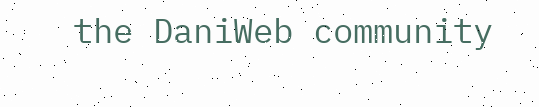the DaniWeb community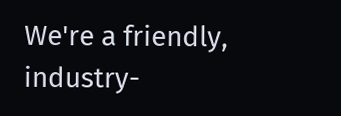We're a friendly, industry-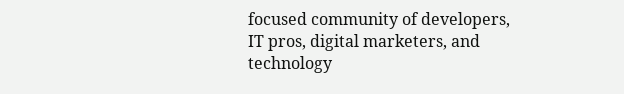focused community of developers, IT pros, digital marketers, and technology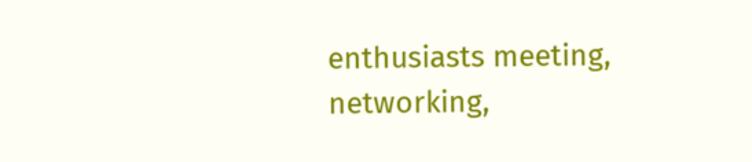enthusiasts meeting, networking,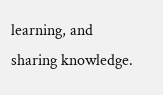learning, and sharing knowledge.